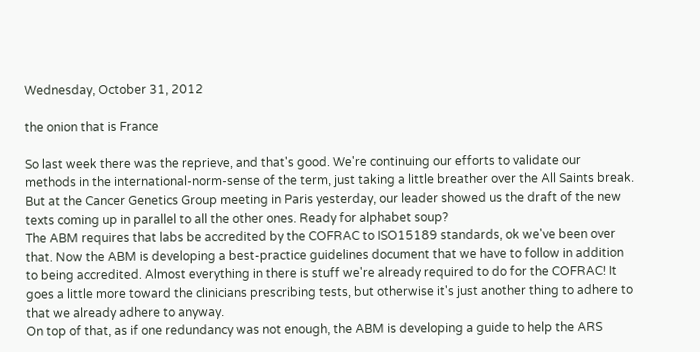Wednesday, October 31, 2012

the onion that is France

So last week there was the reprieve, and that's good. We're continuing our efforts to validate our methods in the international-norm-sense of the term, just taking a little breather over the All Saints break.
But at the Cancer Genetics Group meeting in Paris yesterday, our leader showed us the draft of the new texts coming up in parallel to all the other ones. Ready for alphabet soup?
The ABM requires that labs be accredited by the COFRAC to ISO15189 standards, ok we've been over that. Now the ABM is developing a best-practice guidelines document that we have to follow in addition to being accredited. Almost everything in there is stuff we're already required to do for the COFRAC! It goes a little more toward the clinicians prescribing tests, but otherwise it's just another thing to adhere to that we already adhere to anyway.
On top of that, as if one redundancy was not enough, the ABM is developing a guide to help the ARS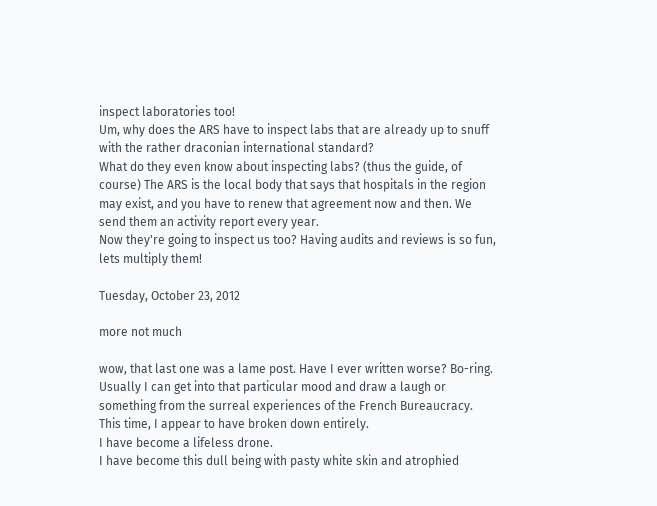inspect laboratories too!
Um, why does the ARS have to inspect labs that are already up to snuff with the rather draconian international standard?
What do they even know about inspecting labs? (thus the guide, of course) The ARS is the local body that says that hospitals in the region may exist, and you have to renew that agreement now and then. We send them an activity report every year.
Now they're going to inspect us too? Having audits and reviews is so fun, lets multiply them!

Tuesday, October 23, 2012

more not much

wow, that last one was a lame post. Have I ever written worse? Bo-ring. Usually I can get into that particular mood and draw a laugh or something from the surreal experiences of the French Bureaucracy.
This time, I appear to have broken down entirely.
I have become a lifeless drone.
I have become this dull being with pasty white skin and atrophied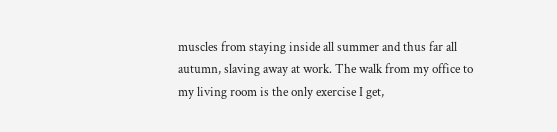muscles from staying inside all summer and thus far all autumn, slaving away at work. The walk from my office to my living room is the only exercise I get,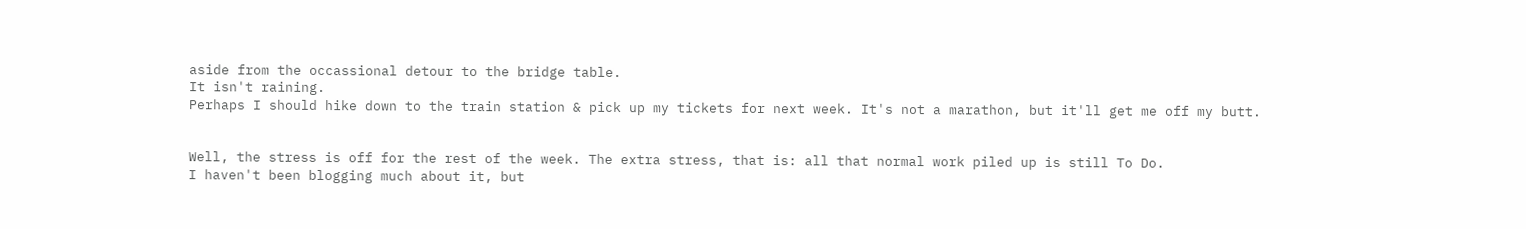aside from the occassional detour to the bridge table.
It isn't raining.
Perhaps I should hike down to the train station & pick up my tickets for next week. It's not a marathon, but it'll get me off my butt.


Well, the stress is off for the rest of the week. The extra stress, that is: all that normal work piled up is still To Do.
I haven't been blogging much about it, but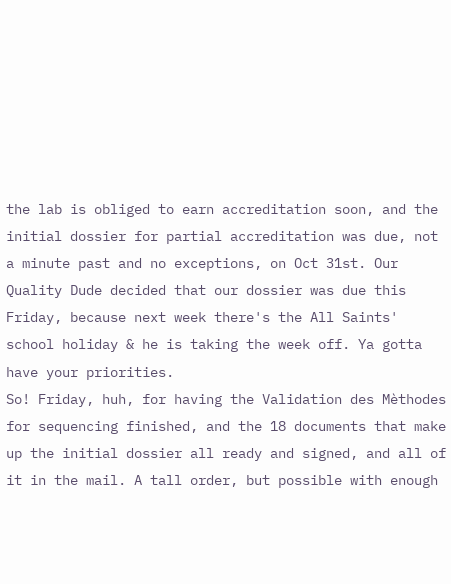the lab is obliged to earn accreditation soon, and the initial dossier for partial accreditation was due, not a minute past and no exceptions, on Oct 31st. Our Quality Dude decided that our dossier was due this Friday, because next week there's the All Saints' school holiday & he is taking the week off. Ya gotta have your priorities.
So! Friday, huh, for having the Validation des Mèthodes for sequencing finished, and the 18 documents that make up the initial dossier all ready and signed, and all of it in the mail. A tall order, but possible with enough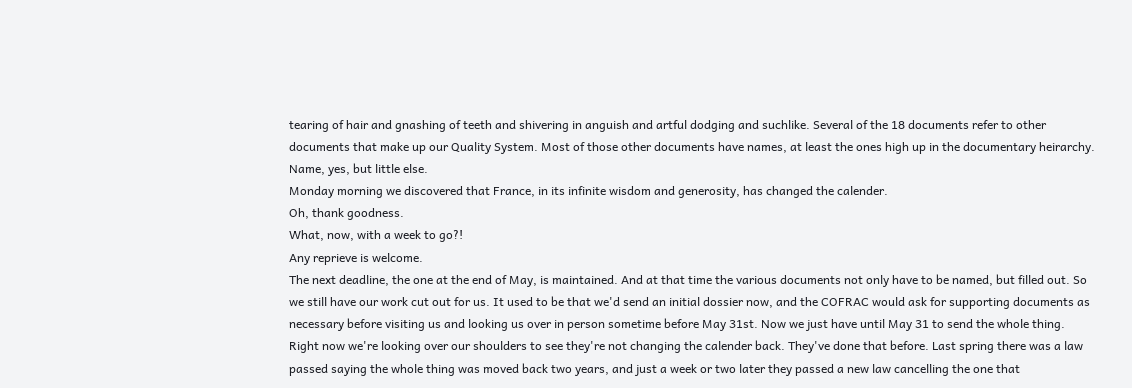tearing of hair and gnashing of teeth and shivering in anguish and artful dodging and suchlike. Several of the 18 documents refer to other documents that make up our Quality System. Most of those other documents have names, at least the ones high up in the documentary heirarchy. Name, yes, but little else.
Monday morning we discovered that France, in its infinite wisdom and generosity, has changed the calender.
Oh, thank goodness.
What, now, with a week to go?!
Any reprieve is welcome.
The next deadline, the one at the end of May, is maintained. And at that time the various documents not only have to be named, but filled out. So we still have our work cut out for us. It used to be that we'd send an initial dossier now, and the COFRAC would ask for supporting documents as necessary before visiting us and looking us over in person sometime before May 31st. Now we just have until May 31 to send the whole thing.
Right now we're looking over our shoulders to see they're not changing the calender back. They've done that before. Last spring there was a law passed saying the whole thing was moved back two years, and just a week or two later they passed a new law cancelling the one that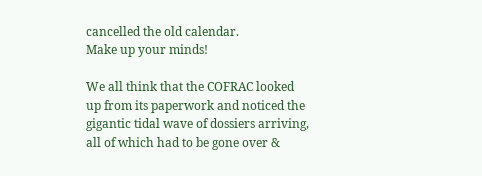cancelled the old calendar.
Make up your minds!

We all think that the COFRAC looked up from its paperwork and noticed the gigantic tidal wave of dossiers arriving, all of which had to be gone over &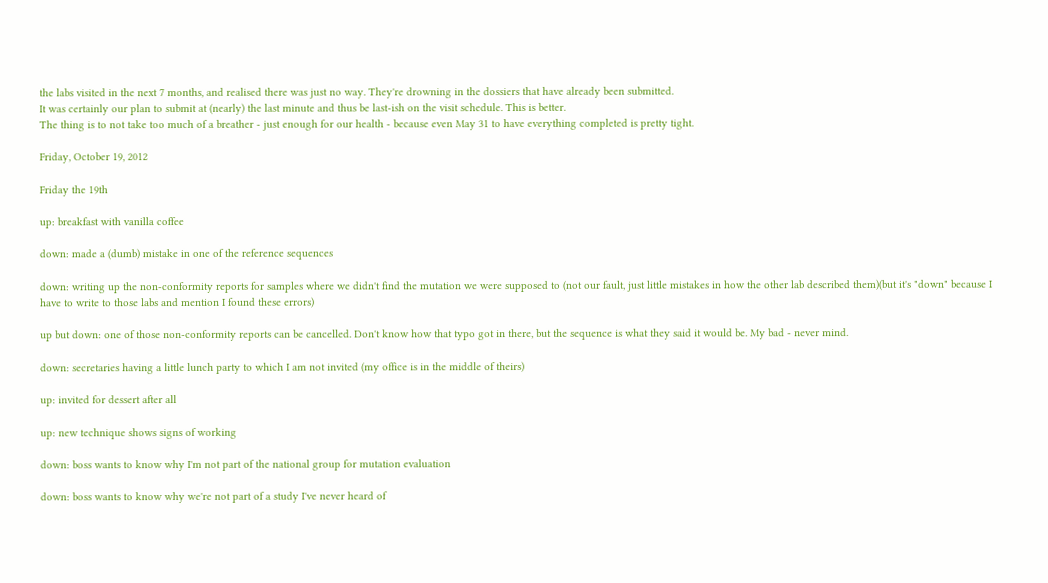the labs visited in the next 7 months, and realised there was just no way. They're drowning in the dossiers that have already been submitted.
It was certainly our plan to submit at (nearly) the last minute and thus be last-ish on the visit schedule. This is better.
The thing is to not take too much of a breather - just enough for our health - because even May 31 to have everything completed is pretty tight.

Friday, October 19, 2012

Friday the 19th

up: breakfast with vanilla coffee

down: made a (dumb) mistake in one of the reference sequences

down: writing up the non-conformity reports for samples where we didn't find the mutation we were supposed to (not our fault, just little mistakes in how the other lab described them)(but it's "down" because I have to write to those labs and mention I found these errors)

up but down: one of those non-conformity reports can be cancelled. Don't know how that typo got in there, but the sequence is what they said it would be. My bad - never mind.

down: secretaries having a little lunch party to which I am not invited (my office is in the middle of theirs)

up: invited for dessert after all

up: new technique shows signs of working

down: boss wants to know why I'm not part of the national group for mutation evaluation

down: boss wants to know why we're not part of a study I've never heard of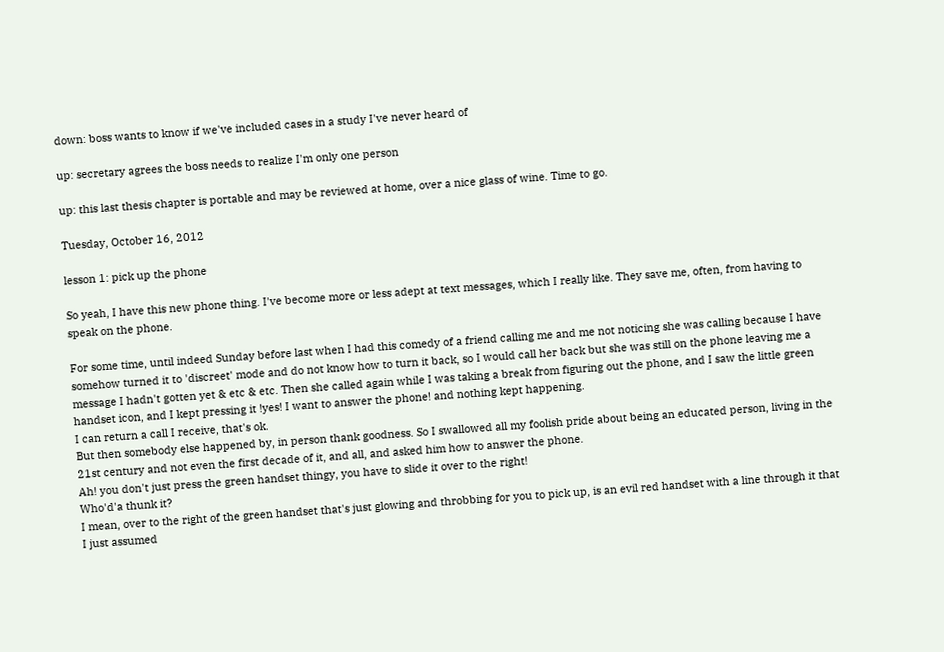down: boss wants to know if we've included cases in a study I've never heard of

up: secretary agrees the boss needs to realize I'm only one person

up: this last thesis chapter is portable and may be reviewed at home, over a nice glass of wine. Time to go.

Tuesday, October 16, 2012

lesson 1: pick up the phone

So yeah, I have this new phone thing. I've become more or less adept at text messages, which I really like. They save me, often, from having to speak on the phone.

For some time, until indeed Sunday before last when I had this comedy of a friend calling me and me not noticing she was calling because I have somehow turned it to 'discreet' mode and do not know how to turn it back, so I would call her back but she was still on the phone leaving me a message I hadn't gotten yet & etc & etc. Then she called again while I was taking a break from figuring out the phone, and I saw the little green handset icon, and I kept pressing it !yes! I want to answer the phone! and nothing kept happening.
I can return a call I receive, that's ok.
But then somebody else happened by, in person thank goodness. So I swallowed all my foolish pride about being an educated person, living in the 21st century and not even the first decade of it, and all, and asked him how to answer the phone.
Ah! you don't just press the green handset thingy, you have to slide it over to the right!
Who'd'a thunk it?
I mean, over to the right of the green handset that's just glowing and throbbing for you to pick up, is an evil red handset with a line through it that I just assumed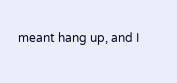meant hang up, and I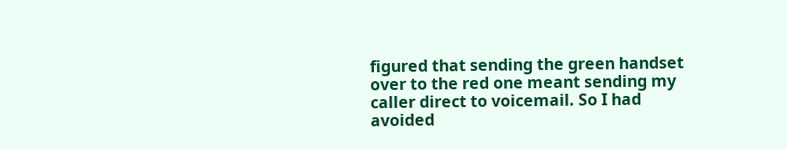figured that sending the green handset over to the red one meant sending my caller direct to voicemail. So I had avoided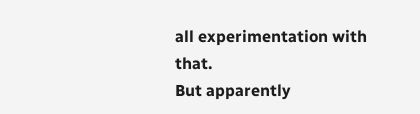all experimentation with that.
But apparently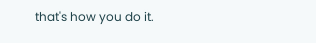that's how you do it.